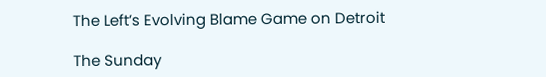The Left’s Evolving Blame Game on Detroit

The Sunday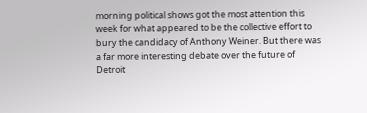morning political shows got the most attention this week for what appeared to be the collective effort to bury the candidacy of Anthony Weiner. But there was a far more interesting debate over the future of Detroit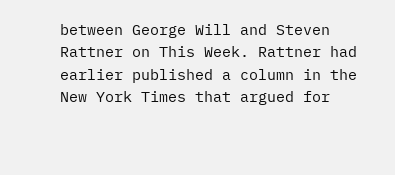between George Will and Steven Rattner on This Week. Rattner had earlier published a column in the New York Times that argued for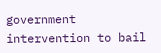government intervention to bail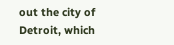out the city of Detroit, which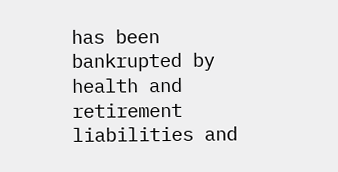has been bankrupted by health and retirement liabilities and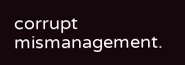corrupt mismanagement.